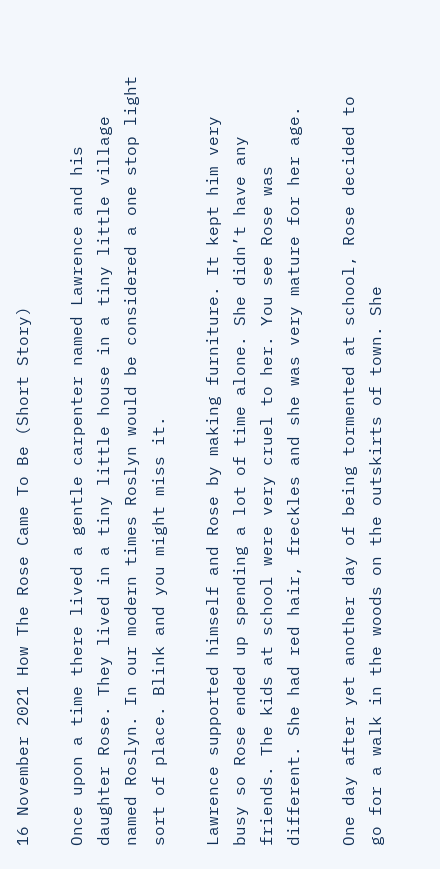16 November 2021 How The Rose Came To Be (Short Story)

Once upon a time there lived a gentle carpenter named Lawrence and his daughter Rose. They lived in a tiny little house in a tiny little village named Roslyn. In our modern times Roslyn would be considered a one stop light sort of place. Blink and you might miss it.

Lawrence supported himself and Rose by making furniture. It kept him very busy so Rose ended up spending a lot of time alone. She didn’t have any friends. The kids at school were very cruel to her. You see Rose was different. She had red hair, freckles and she was very mature for her age.

One day after yet another day of being tormented at school, Rose decided to go for a walk in the woods on the outskirts of town. She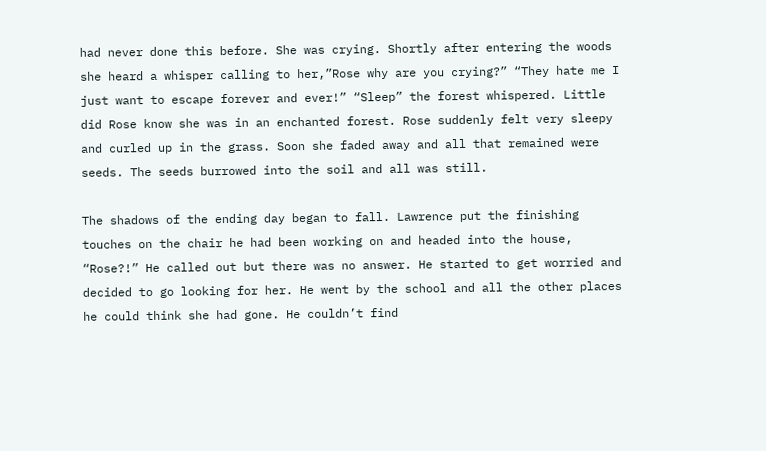had never done this before. She was crying. Shortly after entering the woods she heard a whisper calling to her,”Rose why are you crying?” “They hate me I just want to escape forever and ever!” “Sleep” the forest whispered. Little did Rose know she was in an enchanted forest. Rose suddenly felt very sleepy and curled up in the grass. Soon she faded away and all that remained were seeds. The seeds burrowed into the soil and all was still.

The shadows of the ending day began to fall. Lawrence put the finishing touches on the chair he had been working on and headed into the house, “Rose?!” He called out but there was no answer. He started to get worried and decided to go looking for her. He went by the school and all the other places he could think she had gone. He couldn’t find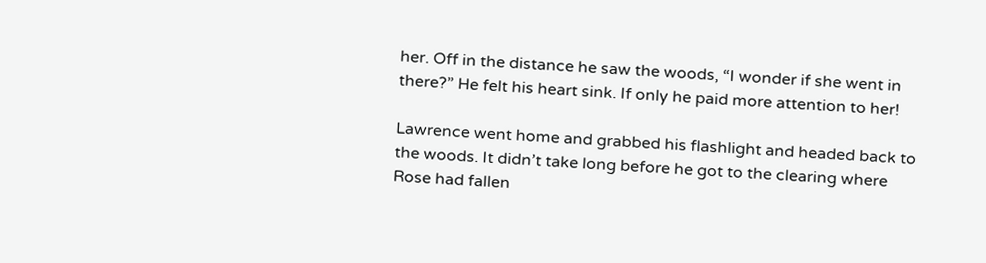her. Off in the distance he saw the woods, “I wonder if she went in there?” He felt his heart sink. If only he paid more attention to her!

Lawrence went home and grabbed his flashlight and headed back to the woods. It didn’t take long before he got to the clearing where Rose had fallen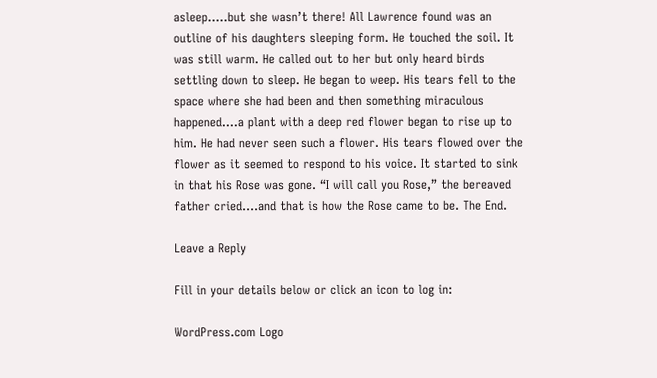asleep…..but she wasn’t there! All Lawrence found was an outline of his daughters sleeping form. He touched the soil. It was still warm. He called out to her but only heard birds settling down to sleep. He began to weep. His tears fell to the space where she had been and then something miraculous happened….a plant with a deep red flower began to rise up to him. He had never seen such a flower. His tears flowed over the flower as it seemed to respond to his voice. It started to sink in that his Rose was gone. “I will call you Rose,” the bereaved father cried….and that is how the Rose came to be. The End.

Leave a Reply

Fill in your details below or click an icon to log in:

WordPress.com Logo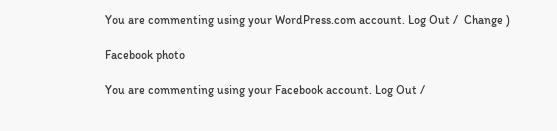You are commenting using your WordPress.com account. Log Out /  Change )

Facebook photo

You are commenting using your Facebook account. Log Out /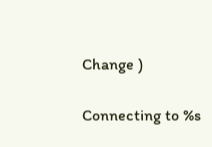Change )

Connecting to %s